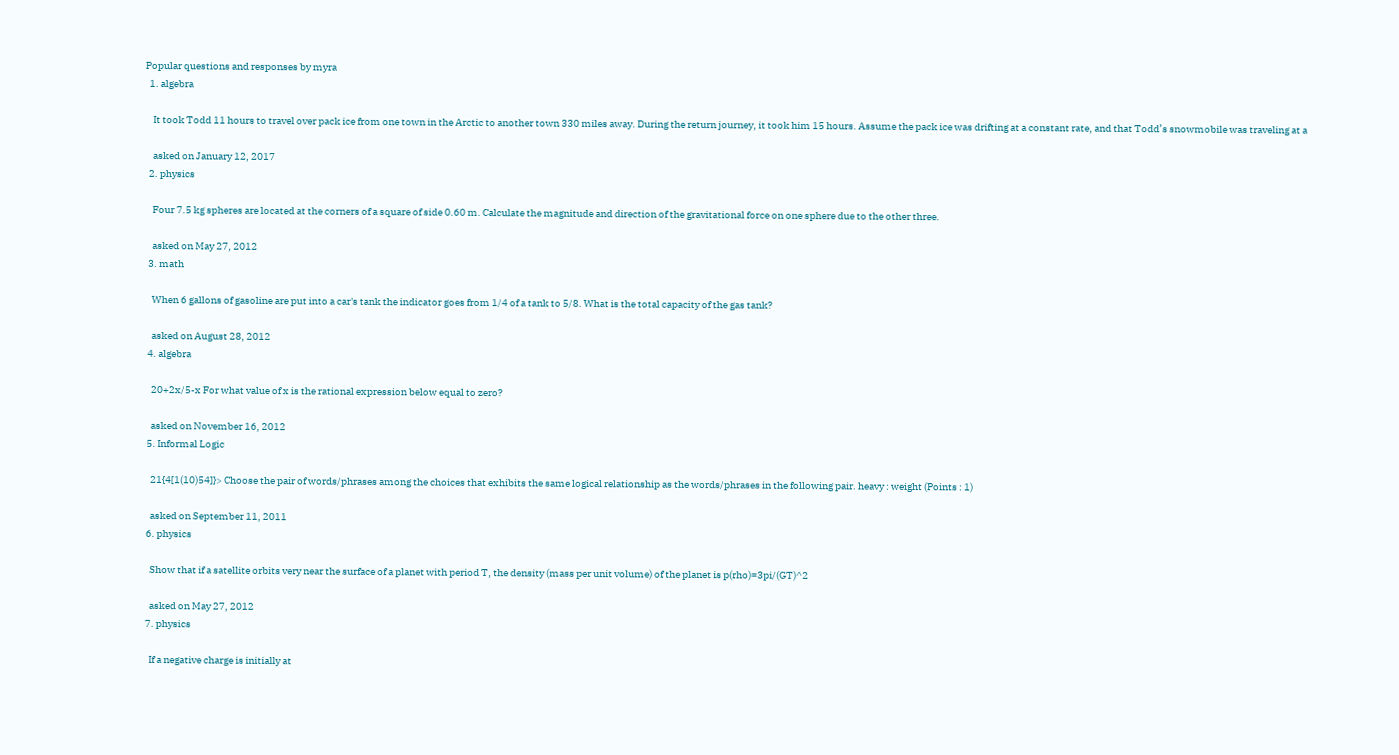Popular questions and responses by myra
  1. algebra

    It took Todd 11 hours to travel over pack ice from one town in the Arctic to another town 330 miles away. During the return journey, it took him 15 hours. Assume the pack ice was drifting at a constant rate, and that Todd’s snowmobile was traveling at a

    asked on January 12, 2017
  2. physics

    Four 7.5 kg spheres are located at the corners of a square of side 0.60 m. Calculate the magnitude and direction of the gravitational force on one sphere due to the other three.

    asked on May 27, 2012
  3. math

    When 6 gallons of gasoline are put into a car's tank the indicator goes from 1/4 of a tank to 5/8. What is the total capacity of the gas tank?

    asked on August 28, 2012
  4. algebra

    20+2x/5-x For what value of x is the rational expression below equal to zero?

    asked on November 16, 2012
  5. Informal Logic

    21{4[1(10)54]}> Choose the pair of words/phrases among the choices that exhibits the same logical relationship as the words/phrases in the following pair. heavy : weight (Points : 1)

    asked on September 11, 2011
  6. physics

    Show that if a satellite orbits very near the surface of a planet with period T, the density (mass per unit volume) of the planet is p(rho)=3pi/(GT)^2

    asked on May 27, 2012
  7. physics

    If a negative charge is initially at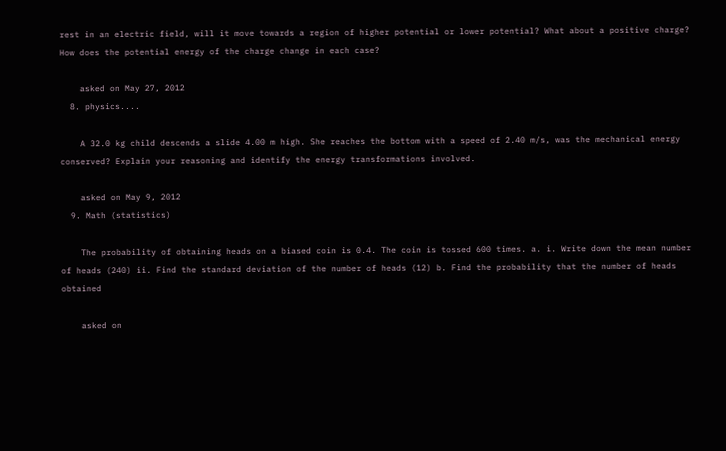rest in an electric field, will it move towards a region of higher potential or lower potential? What about a positive charge? How does the potential energy of the charge change in each case?

    asked on May 27, 2012
  8. physics....

    A 32.0 kg child descends a slide 4.00 m high. She reaches the bottom with a speed of 2.40 m/s, was the mechanical energy conserved? Explain your reasoning and identify the energy transformations involved.

    asked on May 9, 2012
  9. Math (statistics)

    The probability of obtaining heads on a biased coin is 0.4. The coin is tossed 600 times. a. i. Write down the mean number of heads (240) ii. Find the standard deviation of the number of heads (12) b. Find the probability that the number of heads obtained

    asked on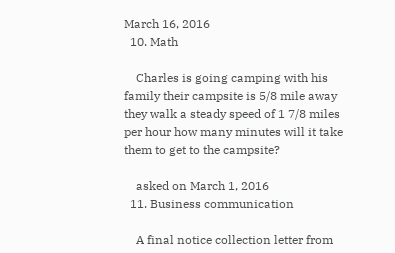March 16, 2016
  10. Math

    Charles is going camping with his family their campsite is 5/8 mile away they walk a steady speed of 1 7/8 miles per hour how many minutes will it take them to get to the campsite?

    asked on March 1, 2016
  11. Business communication

    A final notice collection letter from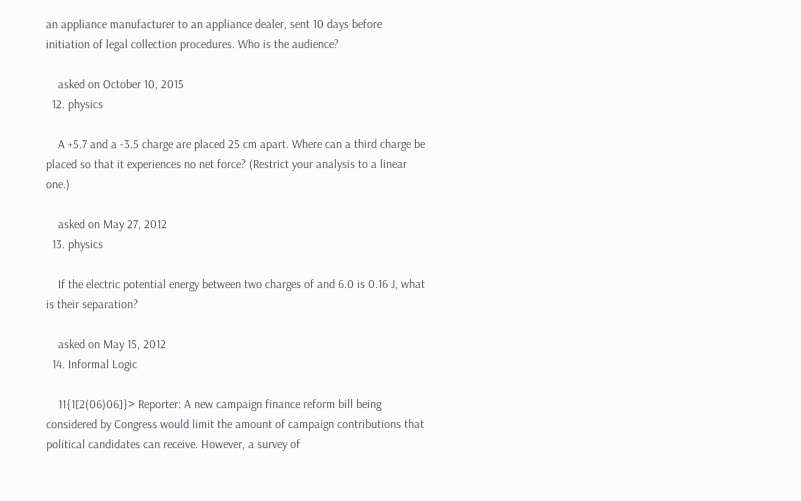an appliance manufacturer to an appliance dealer, sent 10 days before initiation of legal collection procedures. Who is the audience?

    asked on October 10, 2015
  12. physics

    A +5.7 and a -3.5 charge are placed 25 cm apart. Where can a third charge be placed so that it experiences no net force? (Restrict your analysis to a linear one.)

    asked on May 27, 2012
  13. physics

    If the electric potential energy between two charges of and 6.0 is 0.16 J, what is their separation?

    asked on May 15, 2012
  14. Informal Logic

    11{1[2(06)06]}> Reporter: A new campaign finance reform bill being considered by Congress would limit the amount of campaign contributions that political candidates can receive. However, a survey of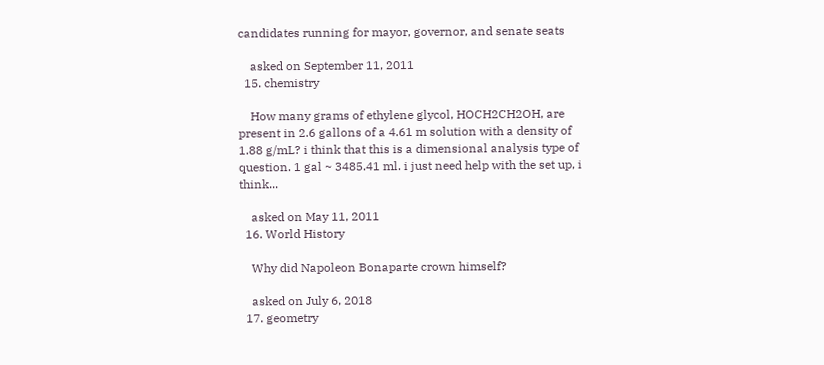candidates running for mayor, governor, and senate seats

    asked on September 11, 2011
  15. chemistry

    How many grams of ethylene glycol, HOCH2CH2OH, are present in 2.6 gallons of a 4.61 m solution with a density of 1.88 g/mL? i think that this is a dimensional analysis type of question. 1 gal ~ 3485.41 ml. i just need help with the set up, i think...

    asked on May 11, 2011
  16. World History

    Why did Napoleon Bonaparte crown himself?

    asked on July 6, 2018
  17. geometry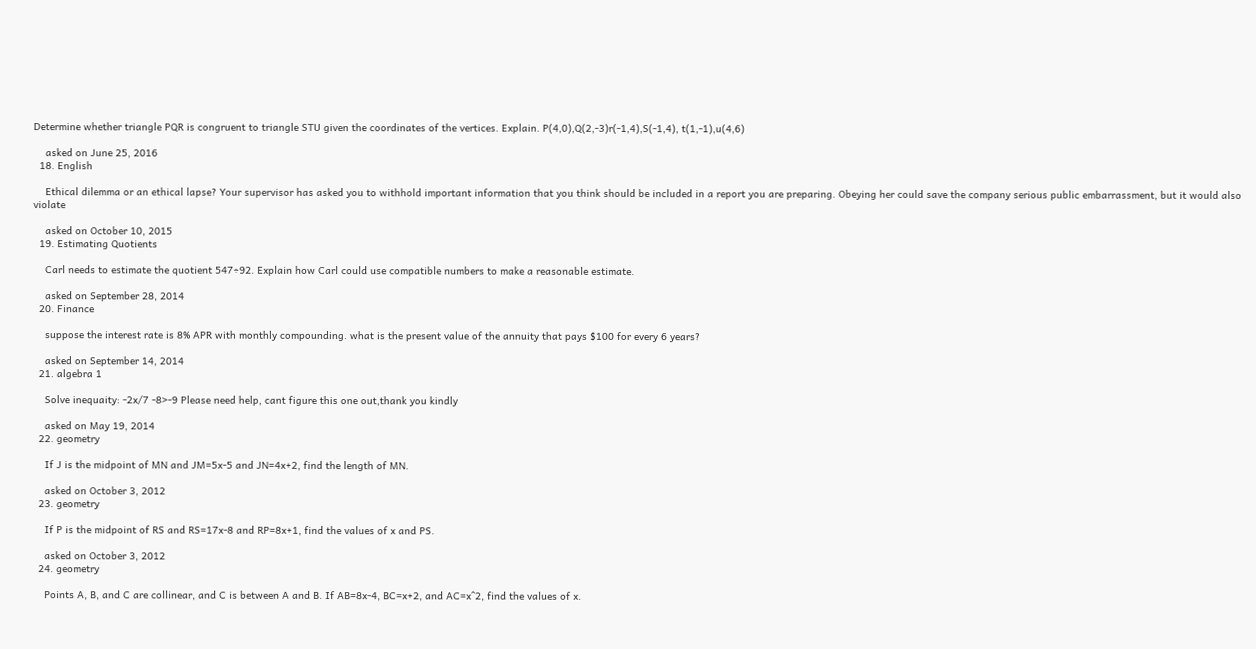Determine whether triangle PQR is congruent to triangle STU given the coordinates of the vertices. Explain. P(4,0),Q(2,-3)r(-1,4),S(-1,4), t(1,-1),u(4,6)

    asked on June 25, 2016
  18. English

    Ethical dilemma or an ethical lapse? Your supervisor has asked you to withhold important information that you think should be included in a report you are preparing. Obeying her could save the company serious public embarrassment, but it would also violate

    asked on October 10, 2015
  19. Estimating Quotients

    Carl needs to estimate the quotient 547÷92. Explain how Carl could use compatible numbers to make a reasonable estimate.

    asked on September 28, 2014
  20. Finance

    suppose the interest rate is 8% APR with monthly compounding. what is the present value of the annuity that pays $100 for every 6 years?

    asked on September 14, 2014
  21. algebra 1

    Solve inequaity: -2x/7 -8>-9 Please need help, cant figure this one out,thank you kindly

    asked on May 19, 2014
  22. geometry

    If J is the midpoint of MN and JM=5x-5 and JN=4x+2, find the length of MN.

    asked on October 3, 2012
  23. geometry

    If P is the midpoint of RS and RS=17x-8 and RP=8x+1, find the values of x and PS.

    asked on October 3, 2012
  24. geometry

    Points A, B, and C are collinear, and C is between A and B. If AB=8x-4, BC=x+2, and AC=x^2, find the values of x.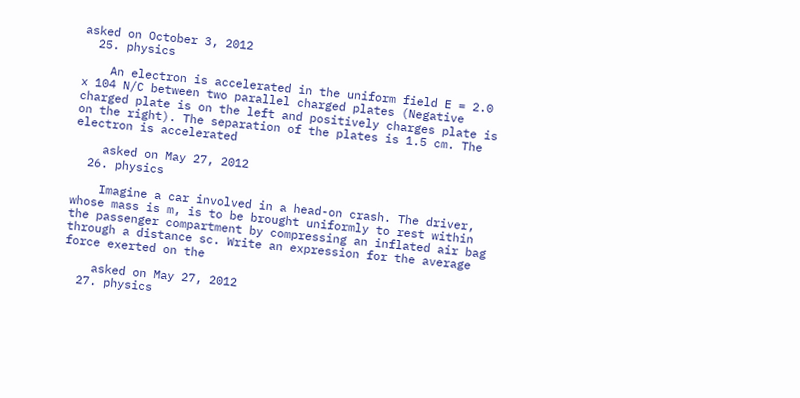asked on October 3, 2012
  25. physics

    An electron is accelerated in the uniform field E = 2.0 x 104 N/C between two parallel charged plates (Negative charged plate is on the left and positively charges plate is on the right). The separation of the plates is 1.5 cm. The electron is accelerated

    asked on May 27, 2012
  26. physics

    Imagine a car involved in a head-on crash. The driver, whose mass is m, is to be brought uniformly to rest within the passenger compartment by compressing an inflated air bag through a distance sc. Write an expression for the average force exerted on the

    asked on May 27, 2012
  27. physics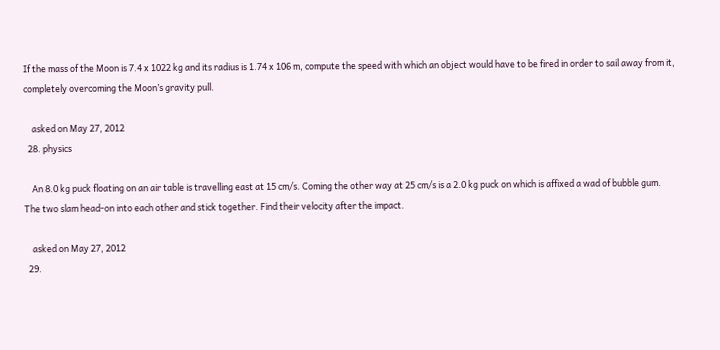If the mass of the Moon is 7.4 x 1022 kg and its radius is 1.74 x 106 m, compute the speed with which an object would have to be fired in order to sail away from it, completely overcoming the Moon’s gravity pull.

    asked on May 27, 2012
  28. physics

    An 8.0 kg puck floating on an air table is travelling east at 15 cm/s. Coming the other way at 25 cm/s is a 2.0 kg puck on which is affixed a wad of bubble gum. The two slam head-on into each other and stick together. Find their velocity after the impact.

    asked on May 27, 2012
  29.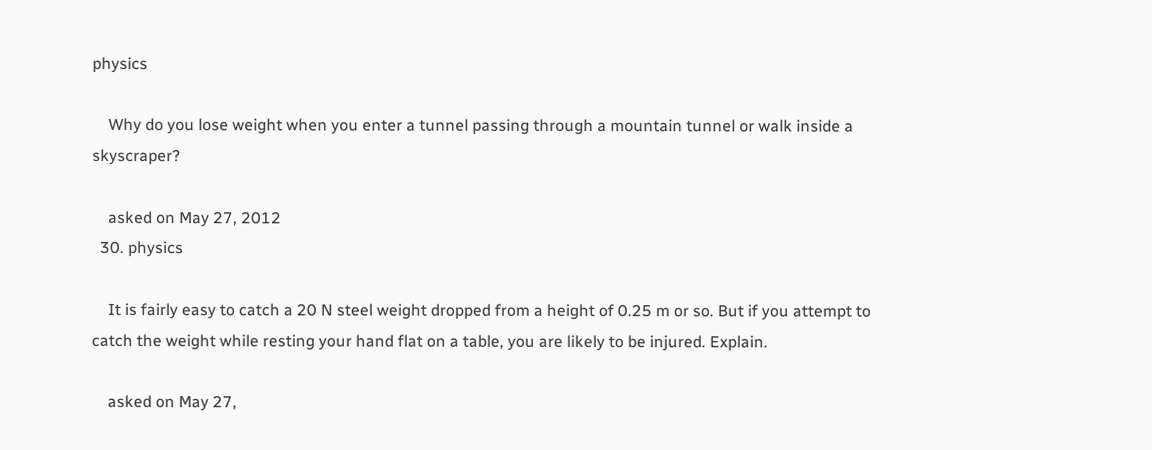physics

    Why do you lose weight when you enter a tunnel passing through a mountain tunnel or walk inside a skyscraper?

    asked on May 27, 2012
  30. physics

    It is fairly easy to catch a 20 N steel weight dropped from a height of 0.25 m or so. But if you attempt to catch the weight while resting your hand flat on a table, you are likely to be injured. Explain.

    asked on May 27,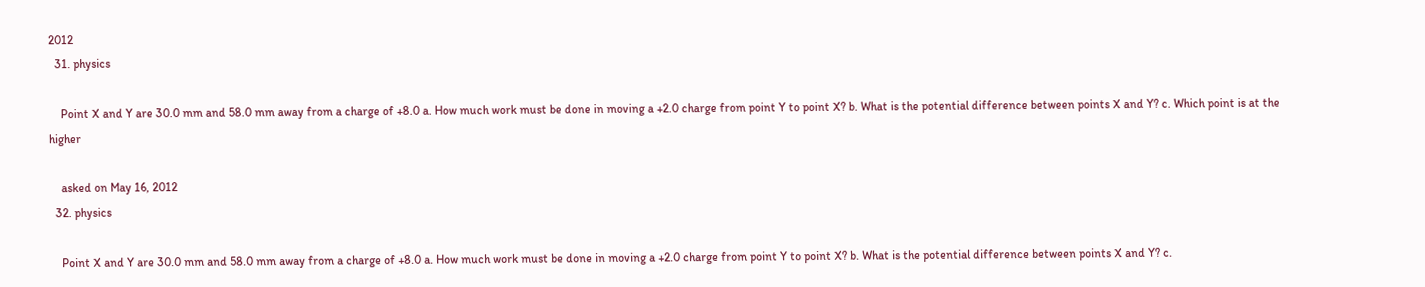2012
  31. physics

    Point X and Y are 30.0 mm and 58.0 mm away from a charge of +8.0 a. How much work must be done in moving a +2.0 charge from point Y to point X? b. What is the potential difference between points X and Y? c. Which point is at the higher

    asked on May 16, 2012
  32. physics

    Point X and Y are 30.0 mm and 58.0 mm away from a charge of +8.0 a. How much work must be done in moving a +2.0 charge from point Y to point X? b. What is the potential difference between points X and Y? c.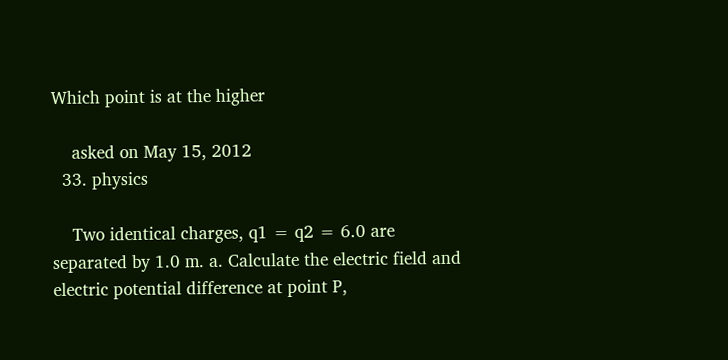Which point is at the higher

    asked on May 15, 2012
  33. physics

    Two identical charges, q1 = q2 = 6.0 are separated by 1.0 m. a. Calculate the electric field and electric potential difference at point P,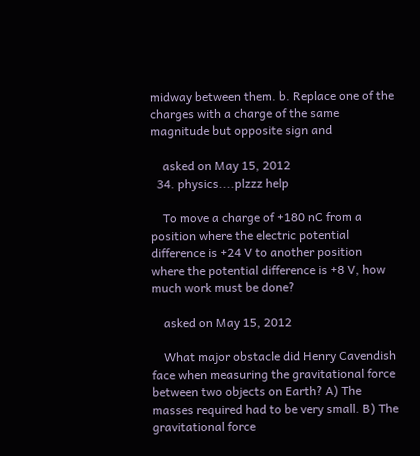midway between them. b. Replace one of the charges with a charge of the same magnitude but opposite sign and

    asked on May 15, 2012
  34. physics....plzzz help

    To move a charge of +180 nC from a position where the electric potential difference is +24 V to another position where the potential difference is +8 V, how much work must be done?

    asked on May 15, 2012

    What major obstacle did Henry Cavendish face when measuring the gravitational force between two objects on Earth? A) The masses required had to be very small. B) The gravitational force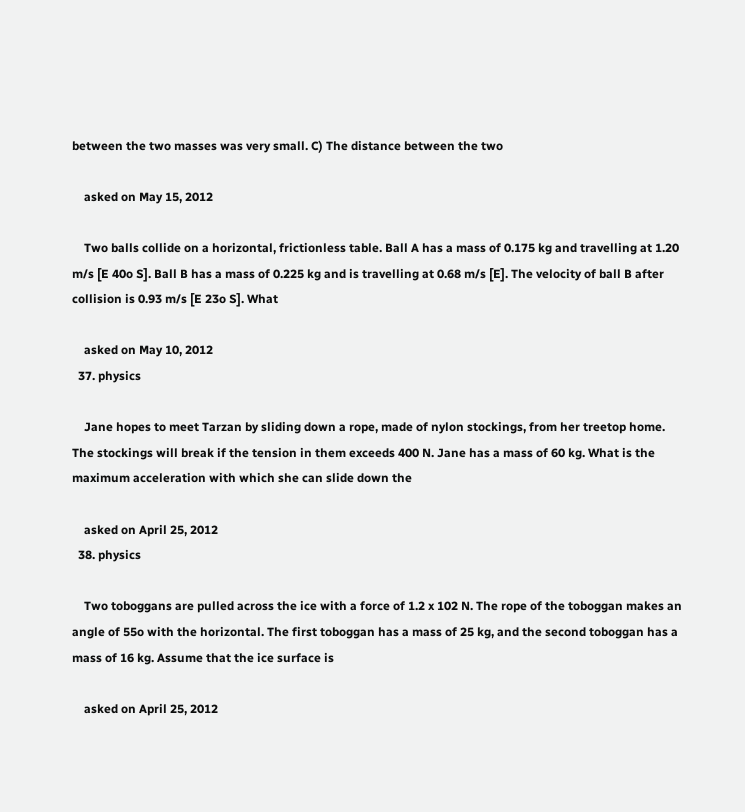between the two masses was very small. C) The distance between the two

    asked on May 15, 2012

    Two balls collide on a horizontal, frictionless table. Ball A has a mass of 0.175 kg and travelling at 1.20 m/s [E 40o S]. Ball B has a mass of 0.225 kg and is travelling at 0.68 m/s [E]. The velocity of ball B after collision is 0.93 m/s [E 23o S]. What

    asked on May 10, 2012
  37. physics

    Jane hopes to meet Tarzan by sliding down a rope, made of nylon stockings, from her treetop home. The stockings will break if the tension in them exceeds 400 N. Jane has a mass of 60 kg. What is the maximum acceleration with which she can slide down the

    asked on April 25, 2012
  38. physics

    Two toboggans are pulled across the ice with a force of 1.2 x 102 N. The rope of the toboggan makes an angle of 55o with the horizontal. The first toboggan has a mass of 25 kg, and the second toboggan has a mass of 16 kg. Assume that the ice surface is

    asked on April 25, 2012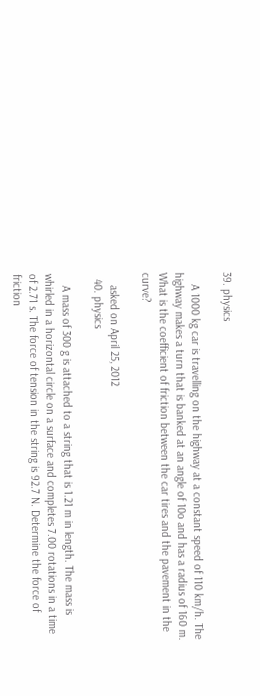39. physics

    A 1000 kg car is travelling on the highway at a constant speed of 110 km/h. The highway makes a turn that is banked at an angle of 10o and has a radius of 160 m. What is the coefficient of friction between the car tires and the pavement in the curve?

    asked on April 25, 2012
  40. physics

    A mass of 300 g is attached to a string that is 1.21 m in length. The mass is whirled in a horizontal circle on a surface and completes 7.00 rotations in a time of 2.71 s. The force of tension in the string is 92.7 N. Determine the force of friction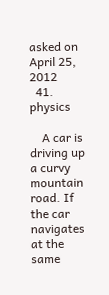asked on April 25, 2012
  41. physics

    A car is driving up a curvy mountain road. If the car navigates at the same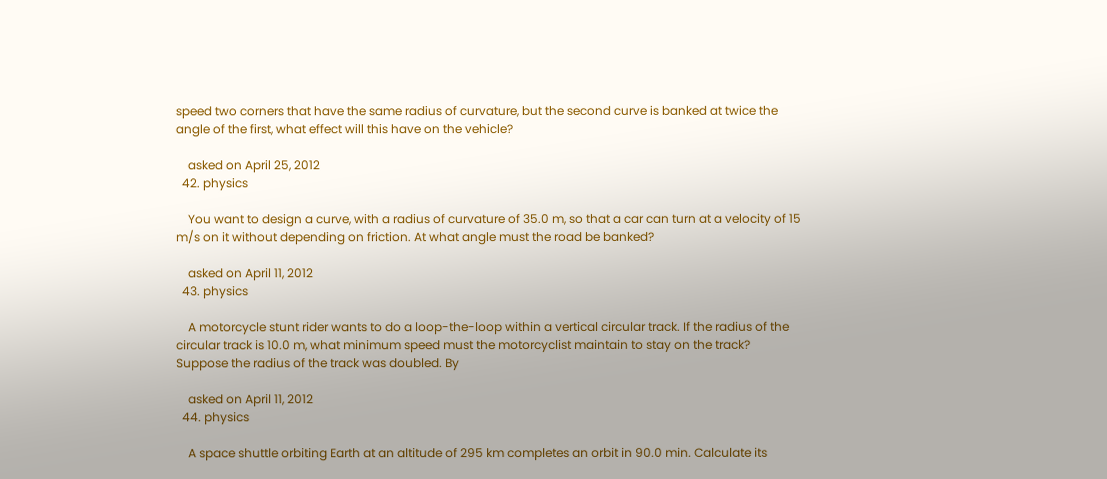speed two corners that have the same radius of curvature, but the second curve is banked at twice the angle of the first, what effect will this have on the vehicle?

    asked on April 25, 2012
  42. physics

    You want to design a curve, with a radius of curvature of 35.0 m, so that a car can turn at a velocity of 15 m/s on it without depending on friction. At what angle must the road be banked?

    asked on April 11, 2012
  43. physics

    A motorcycle stunt rider wants to do a loop-the-loop within a vertical circular track. If the radius of the circular track is 10.0 m, what minimum speed must the motorcyclist maintain to stay on the track? Suppose the radius of the track was doubled. By

    asked on April 11, 2012
  44. physics

    A space shuttle orbiting Earth at an altitude of 295 km completes an orbit in 90.0 min. Calculate its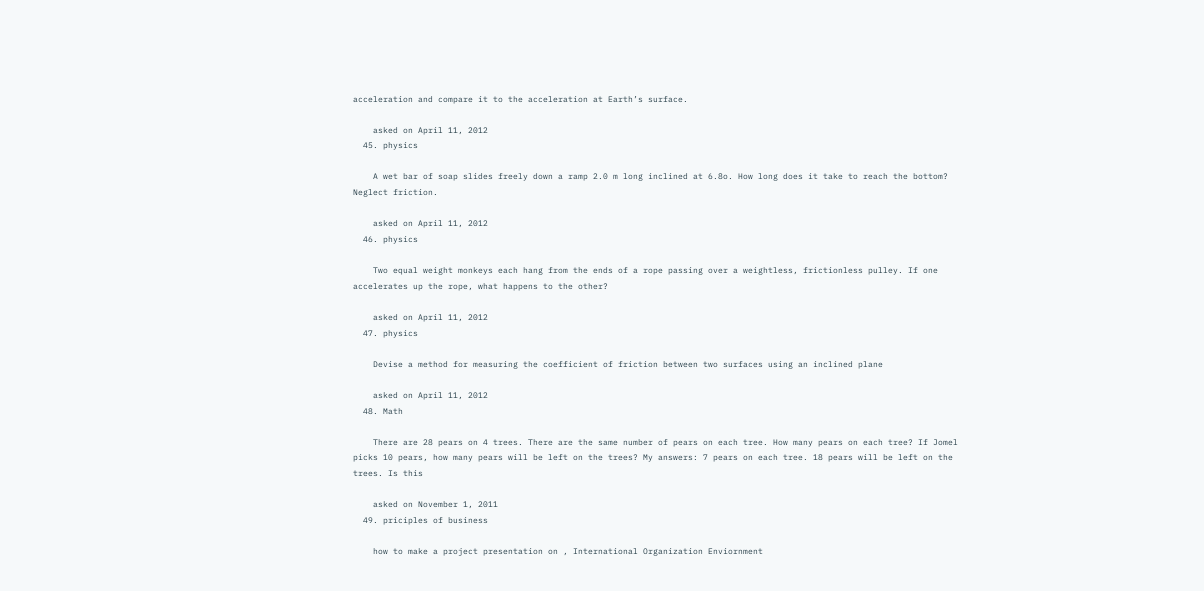acceleration and compare it to the acceleration at Earth’s surface.

    asked on April 11, 2012
  45. physics

    A wet bar of soap slides freely down a ramp 2.0 m long inclined at 6.8o. How long does it take to reach the bottom? Neglect friction.

    asked on April 11, 2012
  46. physics

    Two equal weight monkeys each hang from the ends of a rope passing over a weightless, frictionless pulley. If one accelerates up the rope, what happens to the other?

    asked on April 11, 2012
  47. physics

    Devise a method for measuring the coefficient of friction between two surfaces using an inclined plane

    asked on April 11, 2012
  48. Math

    There are 28 pears on 4 trees. There are the same number of pears on each tree. How many pears on each tree? If Jomel picks 10 pears, how many pears will be left on the trees? My answers: 7 pears on each tree. 18 pears will be left on the trees. Is this

    asked on November 1, 2011
  49. priciples of business

    how to make a project presentation on , International Organization Enviornment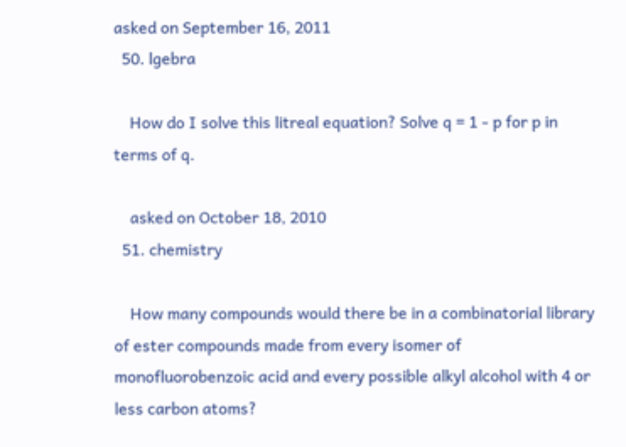asked on September 16, 2011
  50. lgebra

    How do I solve this litreal equation? Solve q = 1 - p for p in terms of q.

    asked on October 18, 2010
  51. chemistry

    How many compounds would there be in a combinatorial library of ester compounds made from every isomer of monofluorobenzoic acid and every possible alkyl alcohol with 4 or less carbon atoms?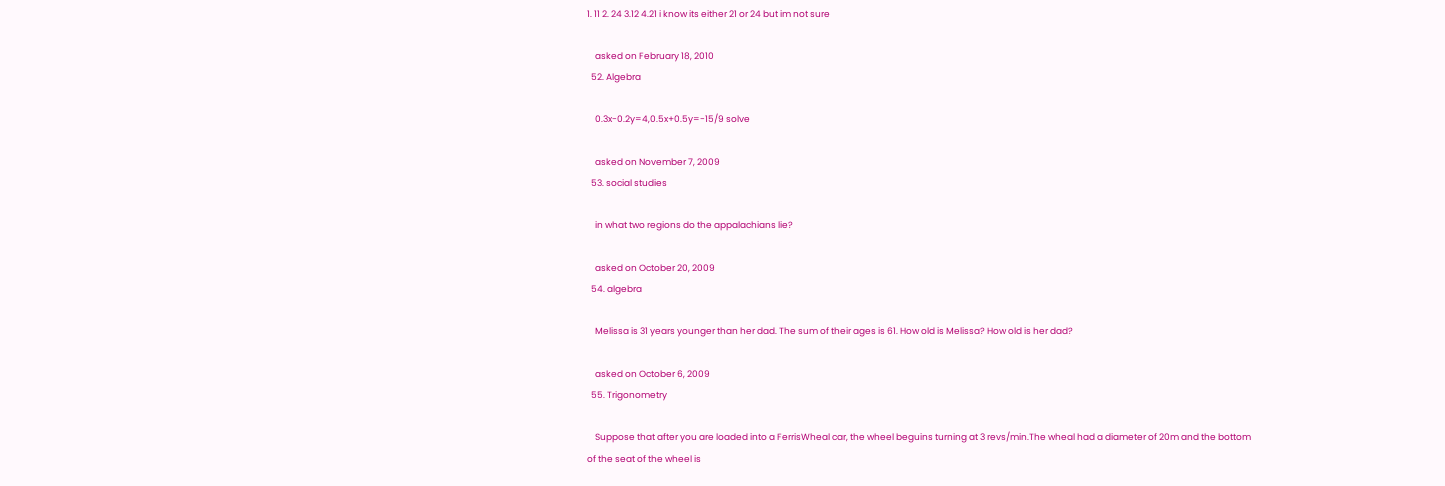1. 11 2. 24 3.12 4.21 i know its either 21 or 24 but im not sure

    asked on February 18, 2010
  52. Algebra

    0.3x-0.2y=4,0.5x+0.5y=-15/9 solve

    asked on November 7, 2009
  53. social studies

    in what two regions do the appalachians lie?

    asked on October 20, 2009
  54. algebra

    Melissa is 31 years younger than her dad. The sum of their ages is 61. How old is Melissa? How old is her dad?

    asked on October 6, 2009
  55. Trigonometry

    Suppose that after you are loaded into a FerrisWheal car, the wheel beguins turning at 3 revs/min.The wheal had a diameter of 20m and the bottom of the seat of the wheel is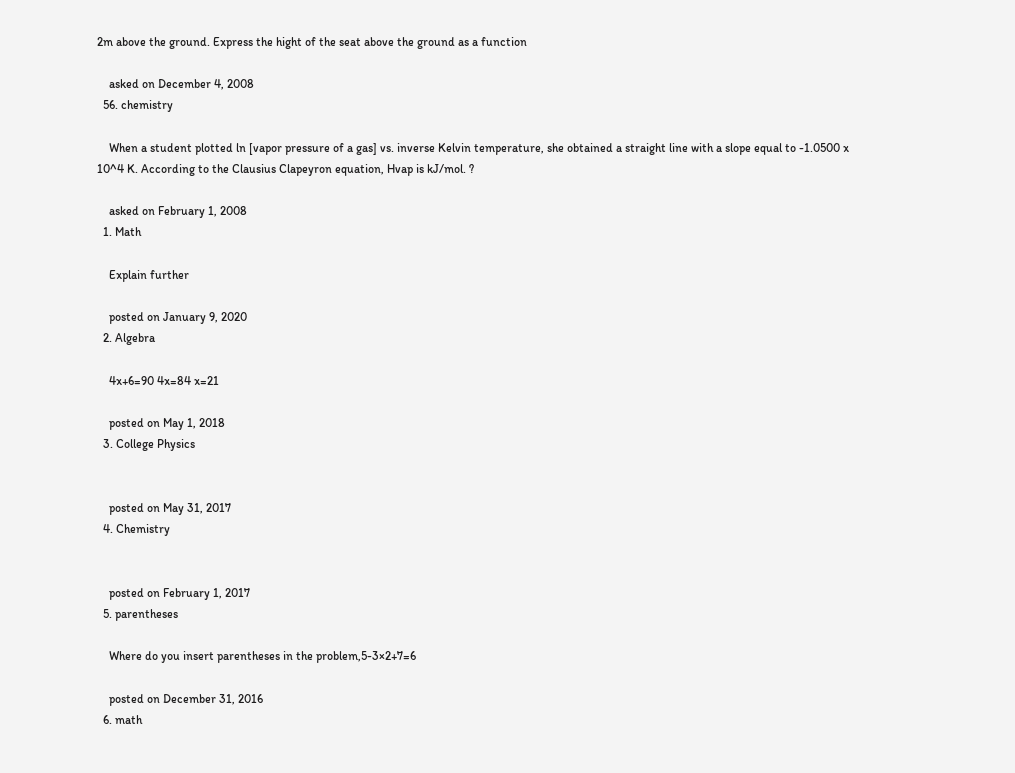2m above the ground. Express the hight of the seat above the ground as a function

    asked on December 4, 2008
  56. chemistry

    When a student plotted ln [vapor pressure of a gas] vs. inverse Kelvin temperature, she obtained a straight line with a slope equal to -1.0500 x 10^4 K. According to the Clausius Clapeyron equation, Hvap is kJ/mol. ?

    asked on February 1, 2008
  1. Math

    Explain further

    posted on January 9, 2020
  2. Algebra

    4x+6=90 4x=84 x=21

    posted on May 1, 2018
  3. College Physics


    posted on May 31, 2017
  4. Chemistry


    posted on February 1, 2017
  5. parentheses

    Where do you insert parentheses in the problem,5-3×2+7=6

    posted on December 31, 2016
  6. math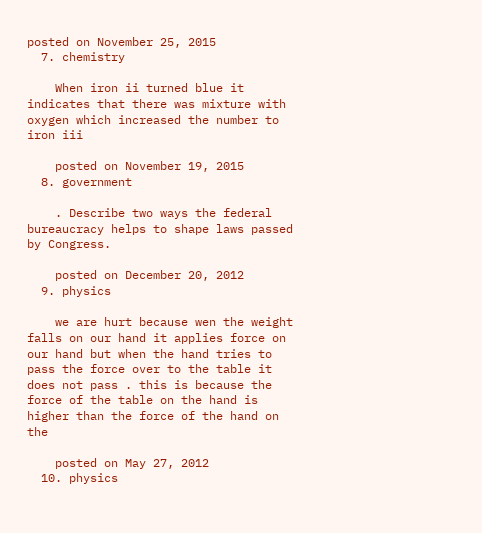posted on November 25, 2015
  7. chemistry

    When iron ii turned blue it indicates that there was mixture with oxygen which increased the number to iron iii

    posted on November 19, 2015
  8. government

    . Describe two ways the federal bureaucracy helps to shape laws passed by Congress.

    posted on December 20, 2012
  9. physics

    we are hurt because wen the weight falls on our hand it applies force on our hand but when the hand tries to pass the force over to the table it does not pass . this is because the force of the table on the hand is higher than the force of the hand on the

    posted on May 27, 2012
  10. physics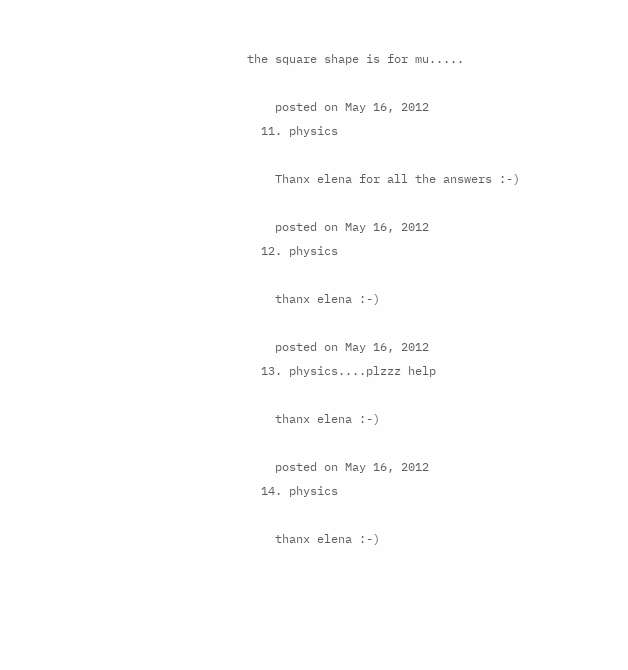the square shape is for mu.....

    posted on May 16, 2012
  11. physics

    Thanx elena for all the answers :-)

    posted on May 16, 2012
  12. physics

    thanx elena :-)

    posted on May 16, 2012
  13. physics....plzzz help

    thanx elena :-)

    posted on May 16, 2012
  14. physics

    thanx elena :-)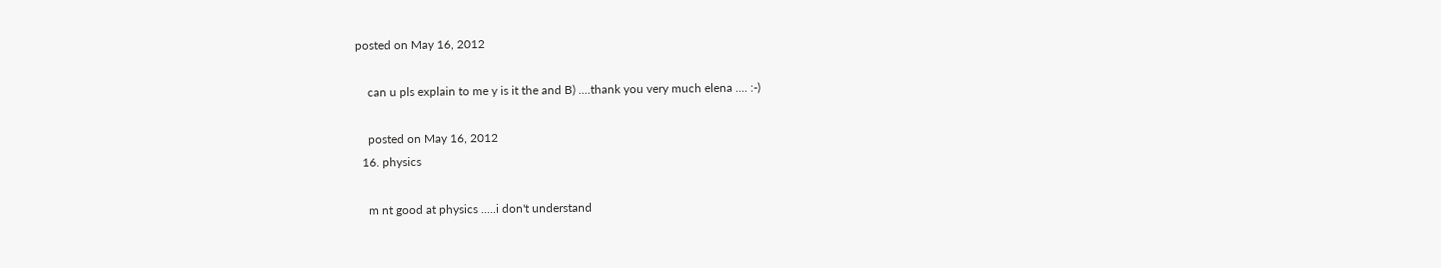posted on May 16, 2012

    can u pls explain to me y is it the and B) ....thank you very much elena .... :-)

    posted on May 16, 2012
  16. physics

    m nt good at physics .....i don't understand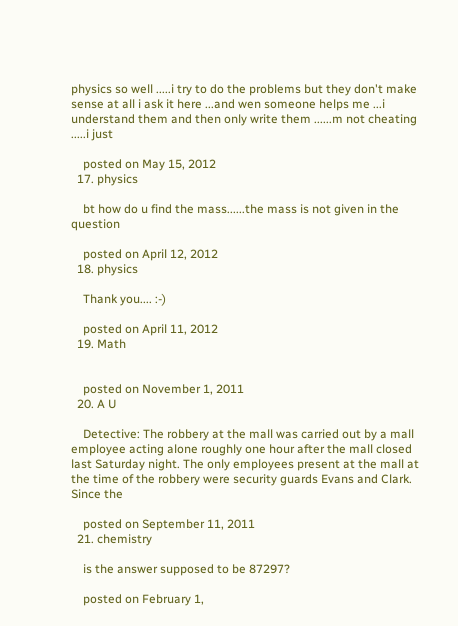physics so well .....i try to do the problems but they don't make sense at all i ask it here ...and wen someone helps me ...i understand them and then only write them ......m not cheating .....i just

    posted on May 15, 2012
  17. physics

    bt how do u find the mass......the mass is not given in the question

    posted on April 12, 2012
  18. physics

    Thank you.... :-)

    posted on April 11, 2012
  19. Math


    posted on November 1, 2011
  20. A U

    Detective: The robbery at the mall was carried out by a mall employee acting alone roughly one hour after the mall closed last Saturday night. The only employees present at the mall at the time of the robbery were security guards Evans and Clark. Since the

    posted on September 11, 2011
  21. chemistry

    is the answer supposed to be 87297?

    posted on February 1,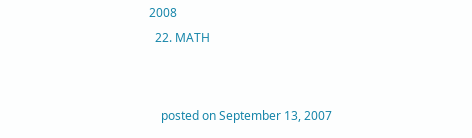2008
  22. MATH


    posted on September 13, 2007